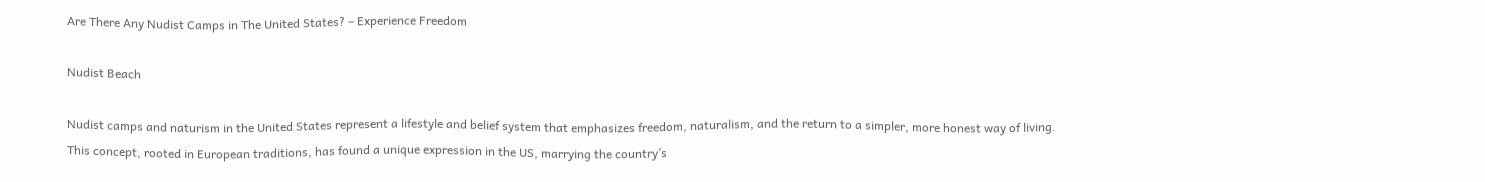Are There Any Nudist Camps in The United States? – Experience Freedom

Nudist Beach

Nudist camps and naturism in the United States represent a lifestyle and belief system that emphasizes freedom, naturalism, and the return to a simpler, more honest way of living. This concept, rooted in European traditions, has found a unique expression in the US, marrying the country’s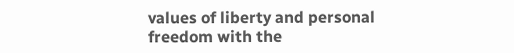values of liberty and personal freedom with the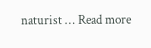naturist … Read more